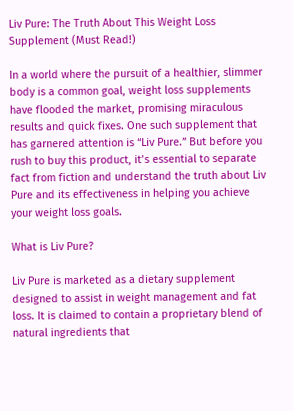Liv Pure: The Truth About This Weight Loss Supplement (Must Read!)

In a world where the pursuit of a healthier, slimmer body is a common goal, weight loss supplements have flooded the market, promising miraculous results and quick fixes. One such supplement that has garnered attention is “Liv Pure.” But before you rush to buy this product, it’s essential to separate fact from fiction and understand the truth about Liv Pure and its effectiveness in helping you achieve your weight loss goals.

What is Liv Pure?

Liv Pure is marketed as a dietary supplement designed to assist in weight management and fat loss. It is claimed to contain a proprietary blend of natural ingredients that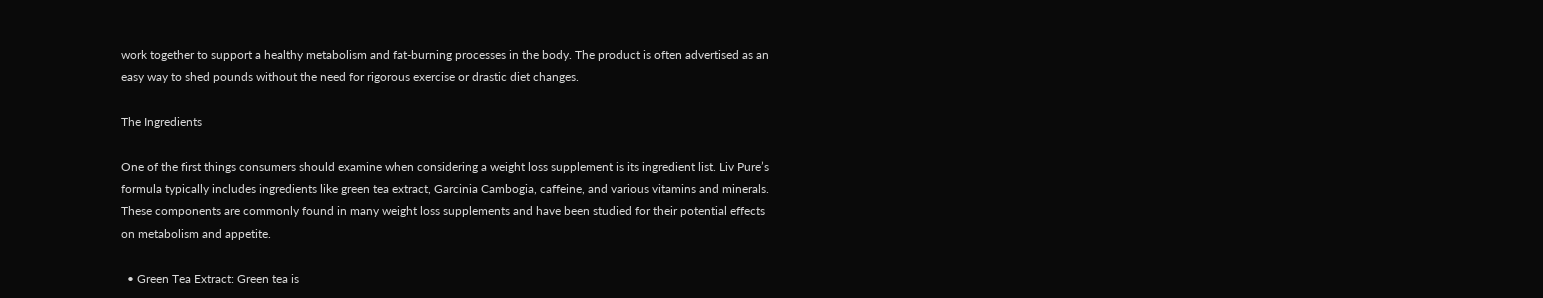work together to support a healthy metabolism and fat-burning processes in the body. The product is often advertised as an easy way to shed pounds without the need for rigorous exercise or drastic diet changes.

The Ingredients

One of the first things consumers should examine when considering a weight loss supplement is its ingredient list. Liv Pure’s formula typically includes ingredients like green tea extract, Garcinia Cambogia, caffeine, and various vitamins and minerals. These components are commonly found in many weight loss supplements and have been studied for their potential effects on metabolism and appetite.

  • Green Tea Extract: Green tea is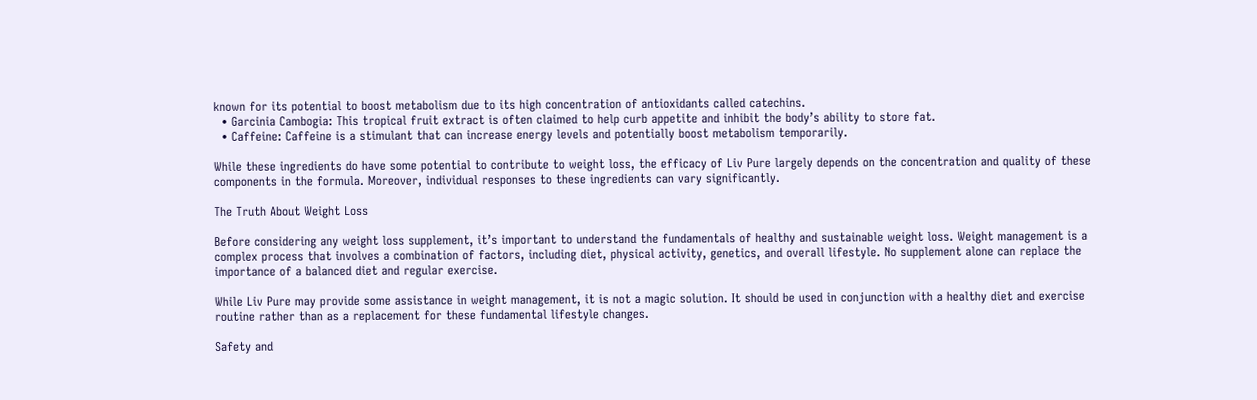known for its potential to boost metabolism due to its high concentration of antioxidants called catechins.
  • Garcinia Cambogia: This tropical fruit extract is often claimed to help curb appetite and inhibit the body’s ability to store fat.
  • Caffeine: Caffeine is a stimulant that can increase energy levels and potentially boost metabolism temporarily.

While these ingredients do have some potential to contribute to weight loss, the efficacy of Liv Pure largely depends on the concentration and quality of these components in the formula. Moreover, individual responses to these ingredients can vary significantly.

The Truth About Weight Loss

Before considering any weight loss supplement, it’s important to understand the fundamentals of healthy and sustainable weight loss. Weight management is a complex process that involves a combination of factors, including diet, physical activity, genetics, and overall lifestyle. No supplement alone can replace the importance of a balanced diet and regular exercise.

While Liv Pure may provide some assistance in weight management, it is not a magic solution. It should be used in conjunction with a healthy diet and exercise routine rather than as a replacement for these fundamental lifestyle changes.

Safety and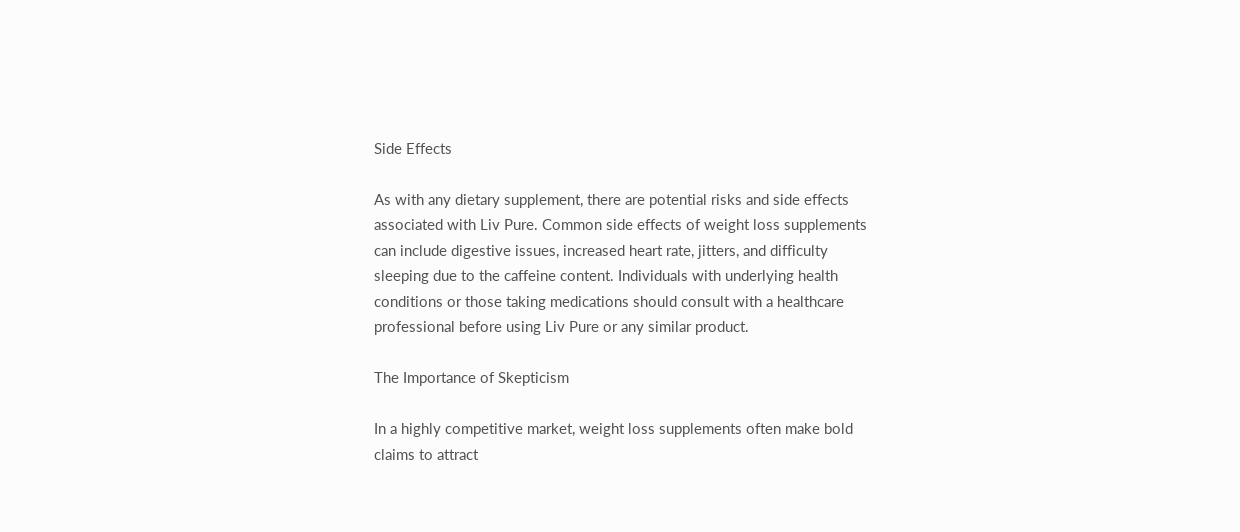Side Effects

As with any dietary supplement, there are potential risks and side effects associated with Liv Pure. Common side effects of weight loss supplements can include digestive issues, increased heart rate, jitters, and difficulty sleeping due to the caffeine content. Individuals with underlying health conditions or those taking medications should consult with a healthcare professional before using Liv Pure or any similar product.

The Importance of Skepticism

In a highly competitive market, weight loss supplements often make bold claims to attract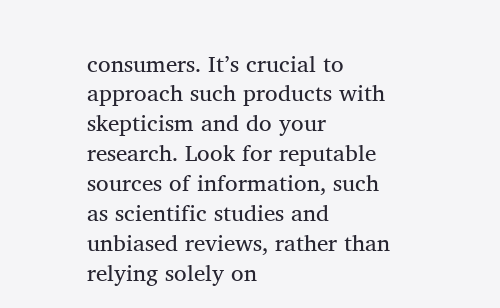consumers. It’s crucial to approach such products with skepticism and do your research. Look for reputable sources of information, such as scientific studies and unbiased reviews, rather than relying solely on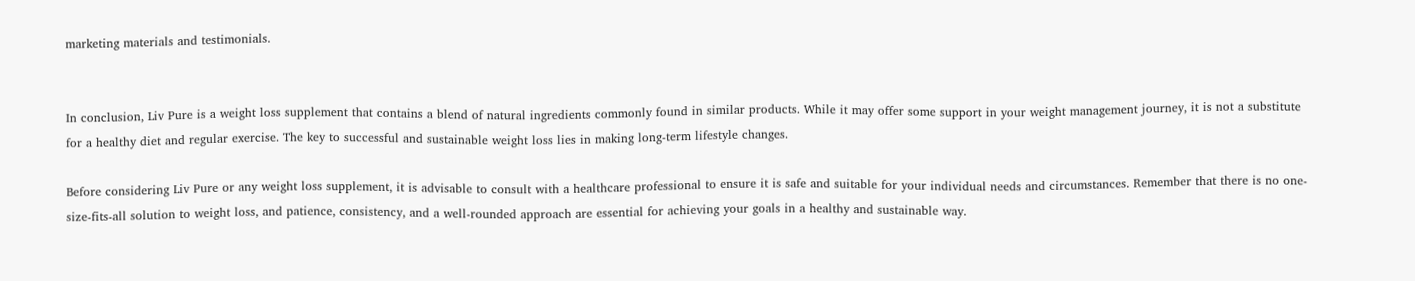marketing materials and testimonials.


In conclusion, Liv Pure is a weight loss supplement that contains a blend of natural ingredients commonly found in similar products. While it may offer some support in your weight management journey, it is not a substitute for a healthy diet and regular exercise. The key to successful and sustainable weight loss lies in making long-term lifestyle changes.

Before considering Liv Pure or any weight loss supplement, it is advisable to consult with a healthcare professional to ensure it is safe and suitable for your individual needs and circumstances. Remember that there is no one-size-fits-all solution to weight loss, and patience, consistency, and a well-rounded approach are essential for achieving your goals in a healthy and sustainable way.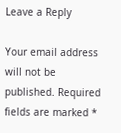Leave a Reply

Your email address will not be published. Required fields are marked *